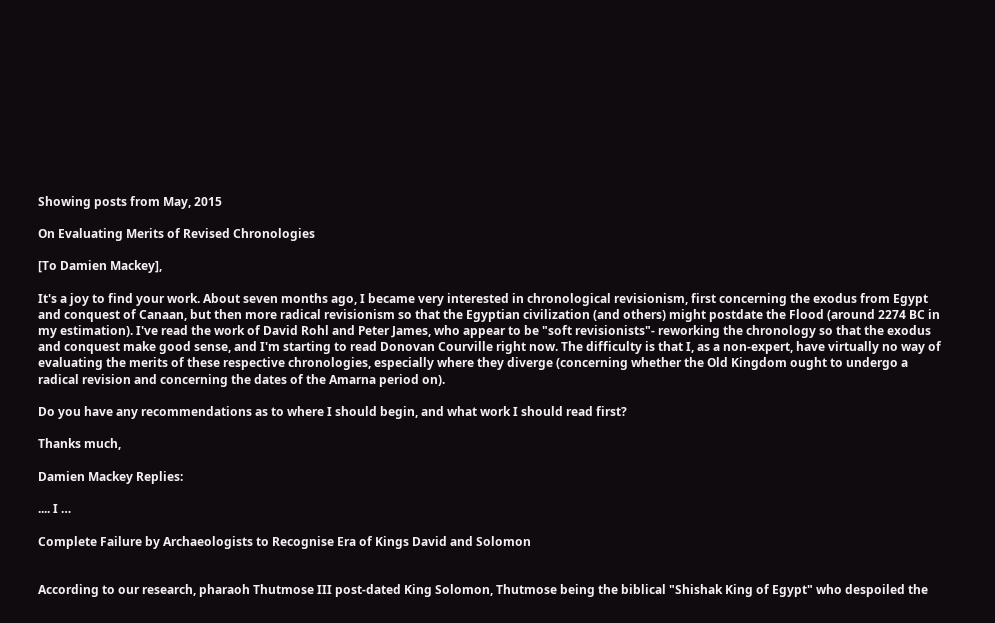Showing posts from May, 2015

On Evaluating Merits of Revised Chronologies

[To Damien Mackey],

It's a joy to find your work. About seven months ago, I became very interested in chronological revisionism, first concerning the exodus from Egypt and conquest of Canaan, but then more radical revisionism so that the Egyptian civilization (and others) might postdate the Flood (around 2274 BC in my estimation). I've read the work of David Rohl and Peter James, who appear to be "soft revisionists"- reworking the chronology so that the exodus and conquest make good sense, and I'm starting to read Donovan Courville right now. The difficulty is that I, as a non-expert, have virtually no way of evaluating the merits of these respective chronologies, especially where they diverge (concerning whether the Old Kingdom ought to undergo a radical revision and concerning the dates of the Amarna period on).

Do you have any recommendations as to where I should begin, and what work I should read first?

Thanks much,

Damien Mackey Replies:

.... I …

Complete Failure by Archaeologists to Recognise Era of Kings David and Solomon


According to our research, pharaoh Thutmose III post-dated King Solomon, Thutmose being the biblical "Shishak King of Egypt" who despoiled the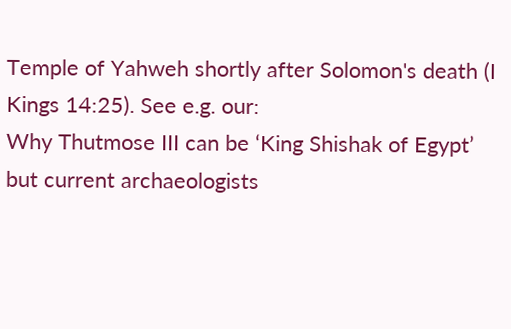Temple of Yahweh shortly after Solomon's death (I Kings 14:25). See e.g. our:
Why Thutmose III can be ‘King Shishak of Egypt’
but current archaeologists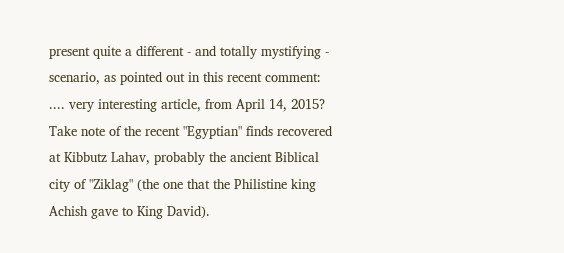present quite a different - and totally mystifying - scenario, as pointed out in this recent comment:
.... very interesting article, from April 14, 2015? Take note of the recent "Egyptian" finds recovered at Kibbutz Lahav, probably the ancient Biblical city of "Ziklag" (the one that the Philistine king Achish gave to King David).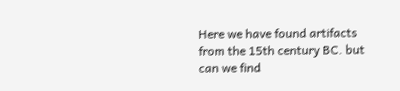Here we have found artifacts from the 15th century BC. but can we find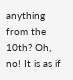anything from the 10th? Oh, no! It is as if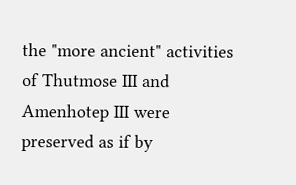the "more ancient" activities of Thutmose III and Amenhotep III were preserved as if by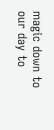magic down to our day to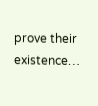prove their existence…